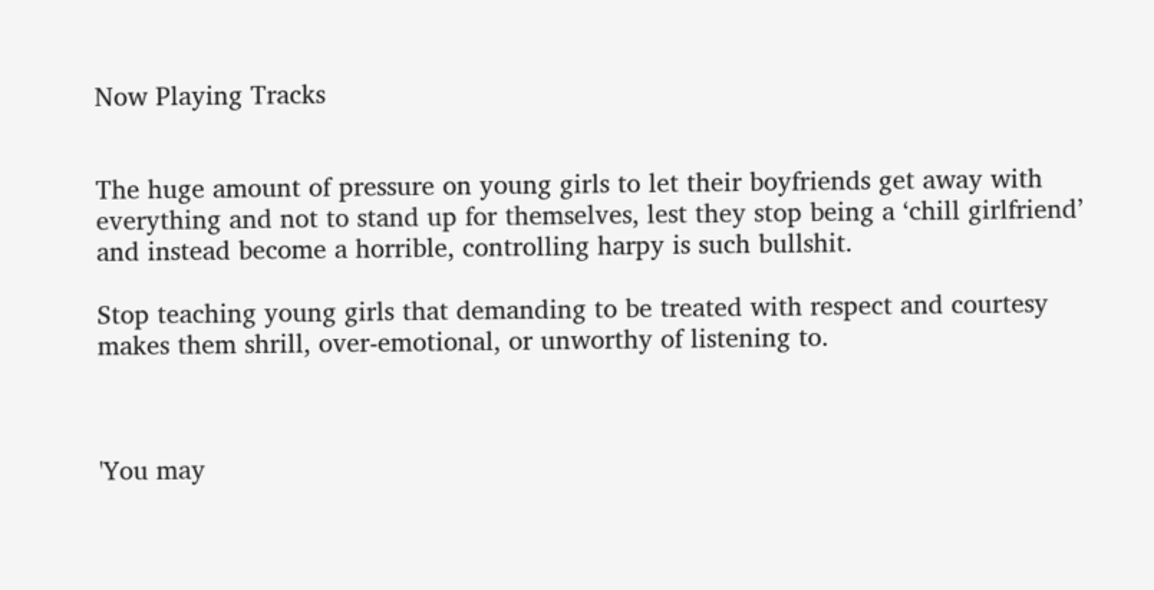Now Playing Tracks


The huge amount of pressure on young girls to let their boyfriends get away with everything and not to stand up for themselves, lest they stop being a ‘chill girlfriend’ and instead become a horrible, controlling harpy is such bullshit.

Stop teaching young girls that demanding to be treated with respect and courtesy makes them shrill, over-emotional, or unworthy of listening to.



'You may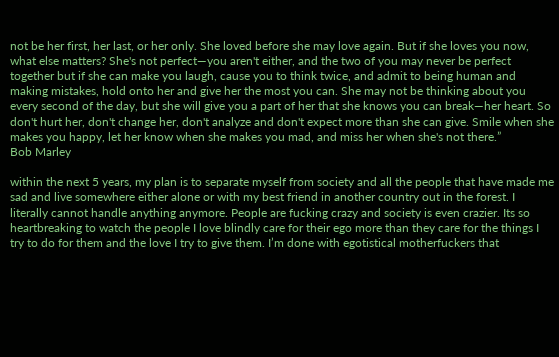not be her first, her last, or her only. She loved before she may love again. But if she loves you now, what else matters? She's not perfect—you aren't either, and the two of you may never be perfect together but if she can make you laugh, cause you to think twice, and admit to being human and making mistakes, hold onto her and give her the most you can. She may not be thinking about you every second of the day, but she will give you a part of her that she knows you can break—her heart. So don't hurt her, don't change her, don't analyze and don't expect more than she can give. Smile when she makes you happy, let her know when she makes you mad, and miss her when she's not there.”
Bob Marley

within the next 5 years, my plan is to separate myself from society and all the people that have made me sad and live somewhere either alone or with my best friend in another country out in the forest. I literally cannot handle anything anymore. People are fucking crazy and society is even crazier. Its so heartbreaking to watch the people I love blindly care for their ego more than they care for the things I try to do for them and the love I try to give them. I’m done with egotistical motherfuckers that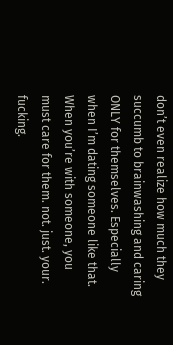don’t even realize how much they succumb to brainwashing and caring ONLY for themselves. Especially when I’m dating someone like that. When you’re with someone, you must care for them. not. just. your. fucking.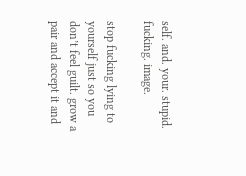self. and. your. stupid. fucking. image.

stop fucking lying to yourself just so you don’t feel guilt. grow a pair and accept it and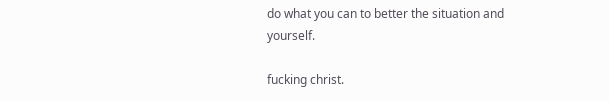do what you can to better the situation and yourself.

fucking christ.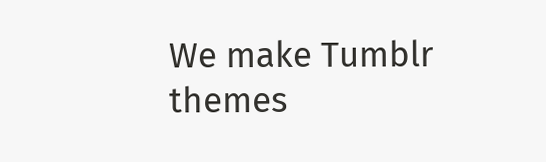We make Tumblr themes